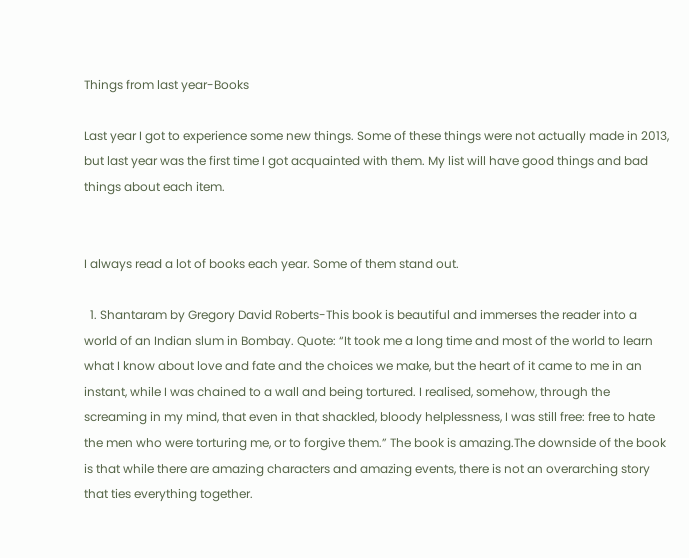Things from last year-Books

Last year I got to experience some new things. Some of these things were not actually made in 2013, but last year was the first time I got acquainted with them. My list will have good things and bad things about each item.


I always read a lot of books each year. Some of them stand out.

  1. Shantaram by Gregory David Roberts-This book is beautiful and immerses the reader into a world of an Indian slum in Bombay. Quote: “It took me a long time and most of the world to learn what I know about love and fate and the choices we make, but the heart of it came to me in an instant, while I was chained to a wall and being tortured. I realised, somehow, through the screaming in my mind, that even in that shackled, bloody helplessness, I was still free: free to hate the men who were torturing me, or to forgive them.” The book is amazing.The downside of the book is that while there are amazing characters and amazing events, there is not an overarching story that ties everything together.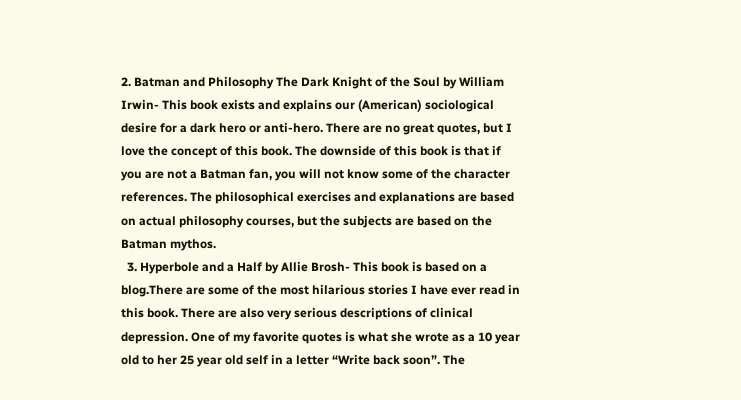2. Batman and Philosophy The Dark Knight of the Soul by William Irwin- This book exists and explains our (American) sociological desire for a dark hero or anti-hero. There are no great quotes, but I love the concept of this book. The downside of this book is that if you are not a Batman fan, you will not know some of the character references. The philosophical exercises and explanations are based on actual philosophy courses, but the subjects are based on the Batman mythos.
  3. Hyperbole and a Half by Allie Brosh- This book is based on a blog.There are some of the most hilarious stories I have ever read in this book. There are also very serious descriptions of clinical depression. One of my favorite quotes is what she wrote as a 10 year old to her 25 year old self in a letter “Write back soon”. The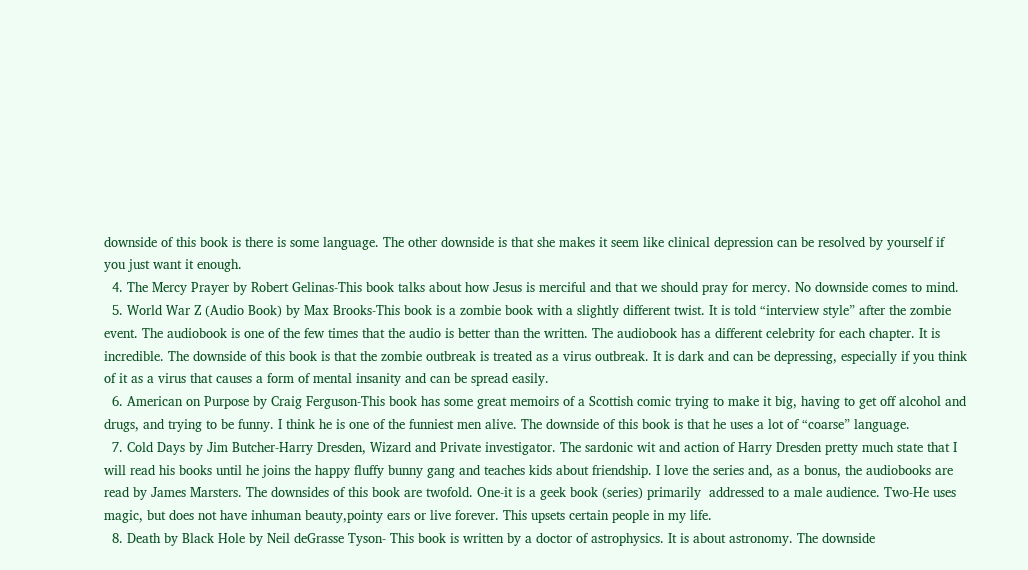downside of this book is there is some language. The other downside is that she makes it seem like clinical depression can be resolved by yourself if you just want it enough.
  4. The Mercy Prayer by Robert Gelinas-This book talks about how Jesus is merciful and that we should pray for mercy. No downside comes to mind.
  5. World War Z (Audio Book) by Max Brooks-This book is a zombie book with a slightly different twist. It is told “interview style” after the zombie event. The audiobook is one of the few times that the audio is better than the written. The audiobook has a different celebrity for each chapter. It is incredible. The downside of this book is that the zombie outbreak is treated as a virus outbreak. It is dark and can be depressing, especially if you think of it as a virus that causes a form of mental insanity and can be spread easily.
  6. American on Purpose by Craig Ferguson-This book has some great memoirs of a Scottish comic trying to make it big, having to get off alcohol and drugs, and trying to be funny. I think he is one of the funniest men alive. The downside of this book is that he uses a lot of “coarse” language.
  7. Cold Days by Jim Butcher-Harry Dresden, Wizard and Private investigator. The sardonic wit and action of Harry Dresden pretty much state that I will read his books until he joins the happy fluffy bunny gang and teaches kids about friendship. I love the series and, as a bonus, the audiobooks are read by James Marsters. The downsides of this book are twofold. One-it is a geek book (series) primarily  addressed to a male audience. Two-He uses magic, but does not have inhuman beauty,pointy ears or live forever. This upsets certain people in my life.
  8. Death by Black Hole by Neil deGrasse Tyson- This book is written by a doctor of astrophysics. It is about astronomy. The downside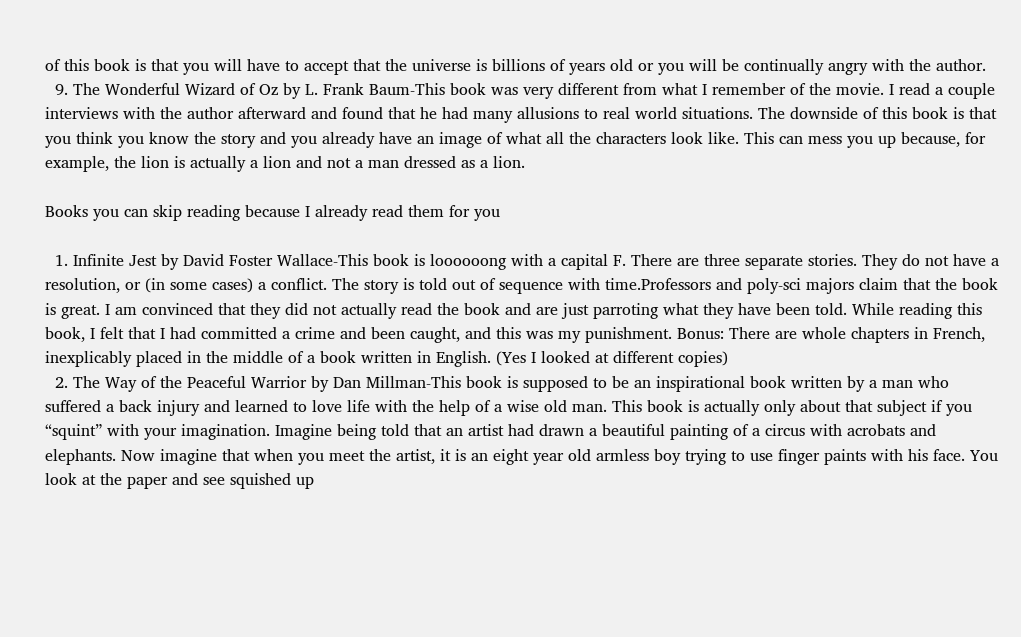of this book is that you will have to accept that the universe is billions of years old or you will be continually angry with the author.
  9. The Wonderful Wizard of Oz by L. Frank Baum-This book was very different from what I remember of the movie. I read a couple interviews with the author afterward and found that he had many allusions to real world situations. The downside of this book is that you think you know the story and you already have an image of what all the characters look like. This can mess you up because, for example, the lion is actually a lion and not a man dressed as a lion.

Books you can skip reading because I already read them for you

  1. Infinite Jest by David Foster Wallace-This book is loooooong with a capital F. There are three separate stories. They do not have a resolution, or (in some cases) a conflict. The story is told out of sequence with time.Professors and poly-sci majors claim that the book is great. I am convinced that they did not actually read the book and are just parroting what they have been told. While reading this book, I felt that I had committed a crime and been caught, and this was my punishment. Bonus: There are whole chapters in French, inexplicably placed in the middle of a book written in English. (Yes I looked at different copies)
  2. The Way of the Peaceful Warrior by Dan Millman-This book is supposed to be an inspirational book written by a man who suffered a back injury and learned to love life with the help of a wise old man. This book is actually only about that subject if you “squint” with your imagination. Imagine being told that an artist had drawn a beautiful painting of a circus with acrobats and  elephants. Now imagine that when you meet the artist, it is an eight year old armless boy trying to use finger paints with his face. You look at the paper and see squished up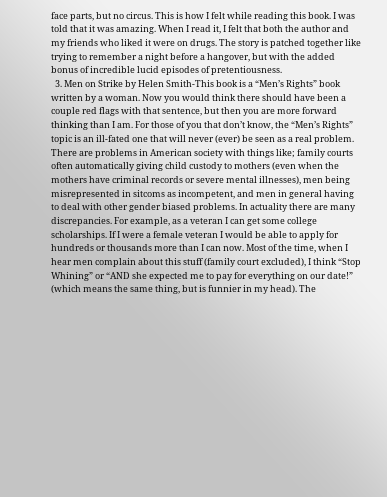face parts, but no circus. This is how I felt while reading this book. I was told that it was amazing. When I read it, I felt that both the author and my friends who liked it were on drugs. The story is patched together like trying to remember a night before a hangover, but with the added bonus of incredible lucid episodes of pretentiousness.
  3. Men on Strike by Helen Smith-This book is a “Men’s Rights” book written by a woman. Now you would think there should have been a couple red flags with that sentence, but then you are more forward thinking than I am. For those of you that don’t know, the “Men’s Rights” topic is an ill-fated one that will never (ever) be seen as a real problem. There are problems in American society with things like; family courts often automatically giving child custody to mothers (even when the mothers have criminal records or severe mental illnesses), men being misrepresented in sitcoms as incompetent, and men in general having to deal with other gender biased problems. In actuality there are many discrepancies. For example, as a veteran I can get some college scholarships. If I were a female veteran I would be able to apply for hundreds or thousands more than I can now. Most of the time, when I hear men complain about this stuff (family court excluded), I think “Stop Whining” or “AND she expected me to pay for everything on our date!” (which means the same thing, but is funnier in my head). The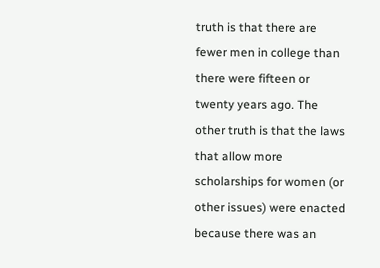truth is that there are fewer men in college than there were fifteen or twenty years ago. The other truth is that the laws that allow more scholarships for women (or other issues) were enacted because there was an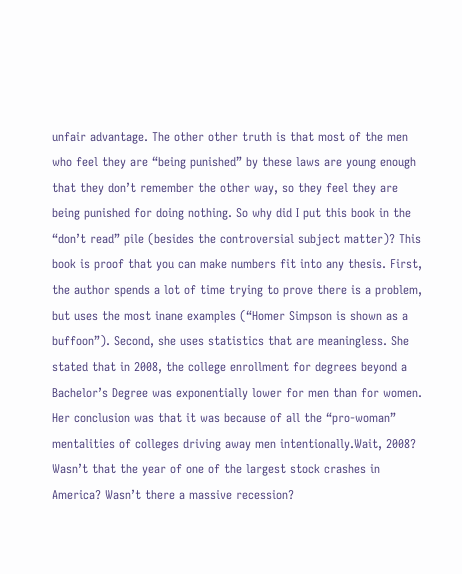unfair advantage. The other other truth is that most of the men who feel they are “being punished” by these laws are young enough that they don’t remember the other way, so they feel they are being punished for doing nothing. So why did I put this book in the “don’t read” pile (besides the controversial subject matter)? This book is proof that you can make numbers fit into any thesis. First, the author spends a lot of time trying to prove there is a problem, but uses the most inane examples (“Homer Simpson is shown as a buffoon”). Second, she uses statistics that are meaningless. She stated that in 2008, the college enrollment for degrees beyond a Bachelor’s Degree was exponentially lower for men than for women. Her conclusion was that it was because of all the “pro-woman” mentalities of colleges driving away men intentionally.Wait, 2008? Wasn’t that the year of one of the largest stock crashes in America? Wasn’t there a massive recession?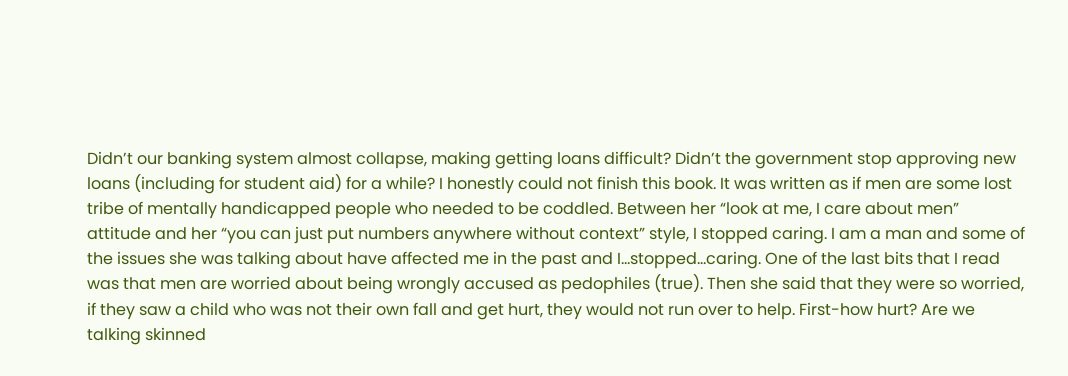Didn’t our banking system almost collapse, making getting loans difficult? Didn’t the government stop approving new loans (including for student aid) for a while? I honestly could not finish this book. It was written as if men are some lost tribe of mentally handicapped people who needed to be coddled. Between her “look at me, I care about men” attitude and her “you can just put numbers anywhere without context” style, I stopped caring. I am a man and some of the issues she was talking about have affected me in the past and I…stopped…caring. One of the last bits that I read was that men are worried about being wrongly accused as pedophiles (true). Then she said that they were so worried, if they saw a child who was not their own fall and get hurt, they would not run over to help. First-how hurt? Are we talking skinned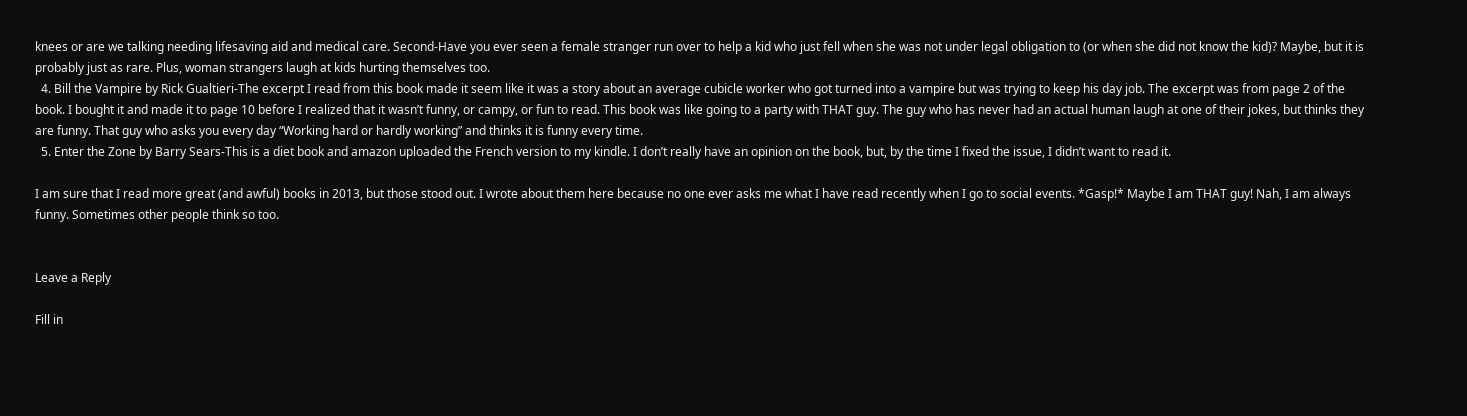knees or are we talking needing lifesaving aid and medical care. Second-Have you ever seen a female stranger run over to help a kid who just fell when she was not under legal obligation to (or when she did not know the kid)? Maybe, but it is probably just as rare. Plus, woman strangers laugh at kids hurting themselves too.
  4. Bill the Vampire by Rick Gualtieri-The excerpt I read from this book made it seem like it was a story about an average cubicle worker who got turned into a vampire but was trying to keep his day job. The excerpt was from page 2 of the book. I bought it and made it to page 10 before I realized that it wasn’t funny, or campy, or fun to read. This book was like going to a party with THAT guy. The guy who has never had an actual human laugh at one of their jokes, but thinks they are funny. That guy who asks you every day “Working hard or hardly working” and thinks it is funny every time.
  5. Enter the Zone by Barry Sears-This is a diet book and amazon uploaded the French version to my kindle. I don’t really have an opinion on the book, but, by the time I fixed the issue, I didn’t want to read it.

I am sure that I read more great (and awful) books in 2013, but those stood out. I wrote about them here because no one ever asks me what I have read recently when I go to social events. *Gasp!* Maybe I am THAT guy! Nah, I am always funny. Sometimes other people think so too.


Leave a Reply

Fill in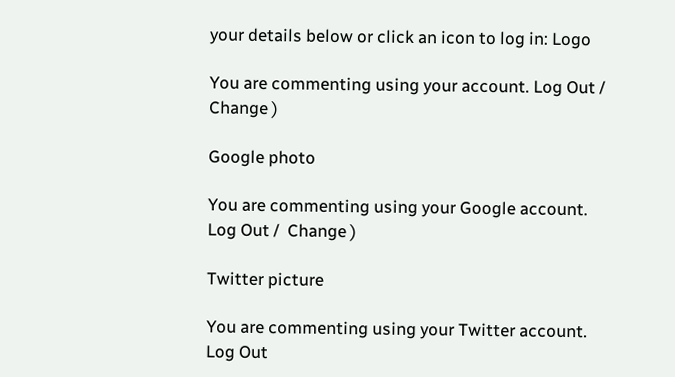your details below or click an icon to log in: Logo

You are commenting using your account. Log Out /  Change )

Google photo

You are commenting using your Google account. Log Out /  Change )

Twitter picture

You are commenting using your Twitter account. Log Out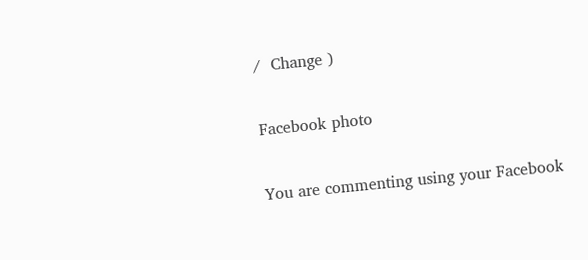/  Change )

Facebook photo

You are commenting using your Facebook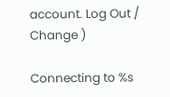account. Log Out /  Change )

Connecting to %s